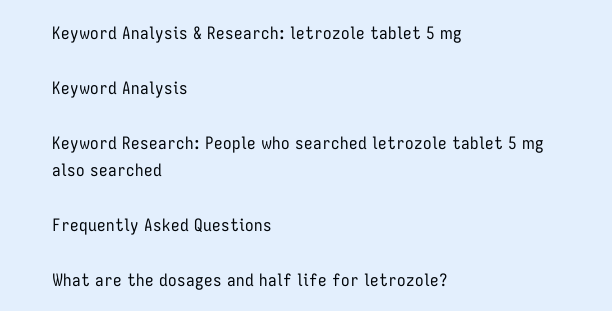Keyword Analysis & Research: letrozole tablet 5 mg

Keyword Analysis

Keyword Research: People who searched letrozole tablet 5 mg also searched

Frequently Asked Questions

What are the dosages and half life for letrozole?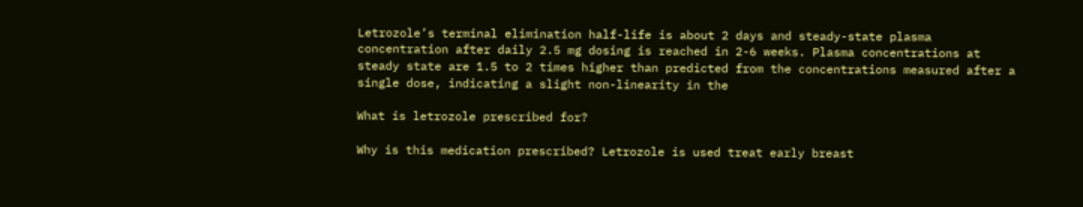Letrozole’s terminal elimination half-life is about 2 days and steady-state plasma concentration after daily 2.5 mg dosing is reached in 2-6 weeks. Plasma concentrations at steady state are 1.5 to 2 times higher than predicted from the concentrations measured after a single dose, indicating a slight non-linearity in the

What is letrozole prescribed for?

Why is this medication prescribed? Letrozole is used treat early breast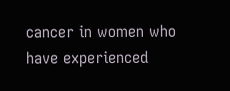cancer in women who have experienced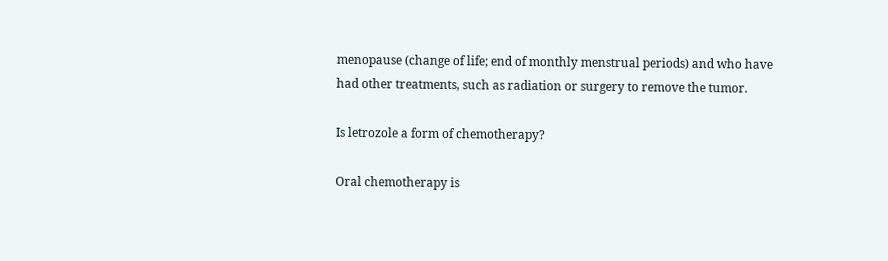menopause (change of life; end of monthly menstrual periods) and who have had other treatments, such as radiation or surgery to remove the tumor.

Is letrozole a form of chemotherapy?

Oral chemotherapy is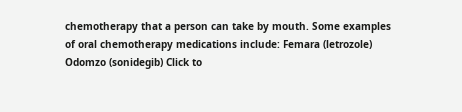chemotherapy that a person can take by mouth. Some examples of oral chemotherapy medications include: Femara (letrozole) Odomzo (sonidegib) Click to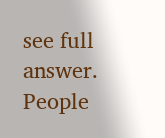see full answer. People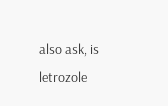also ask, is letrozole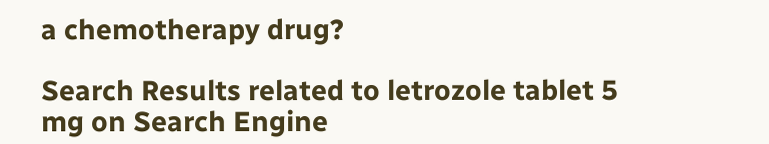a chemotherapy drug?

Search Results related to letrozole tablet 5 mg on Search Engine